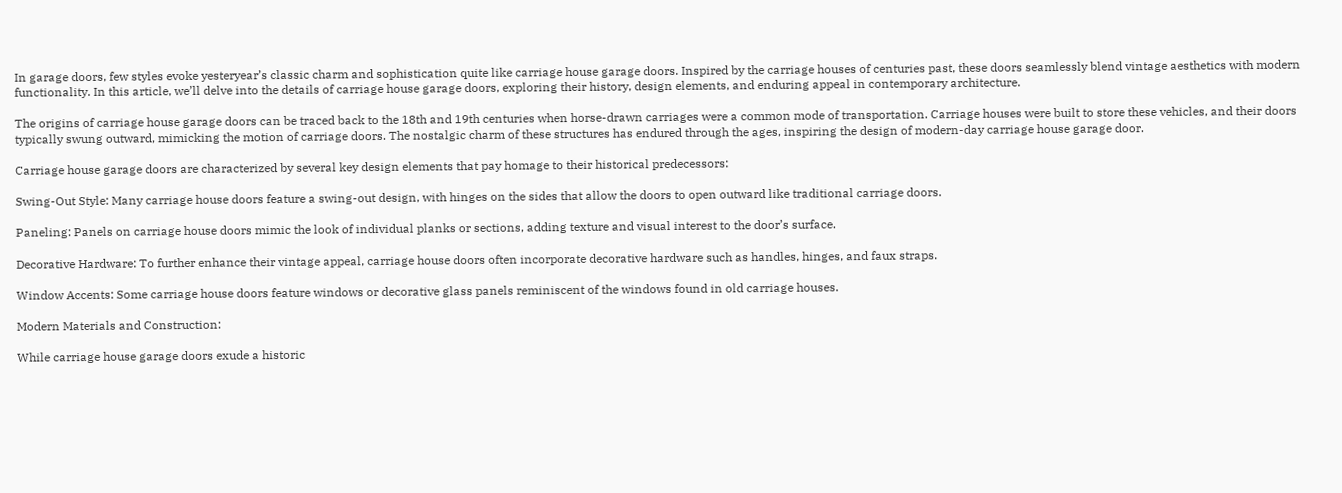In garage doors, few styles evoke yesteryear’s classic charm and sophistication quite like carriage house garage doors. Inspired by the carriage houses of centuries past, these doors seamlessly blend vintage aesthetics with modern functionality. In this article, we’ll delve into the details of carriage house garage doors, exploring their history, design elements, and enduring appeal in contemporary architecture.

The origins of carriage house garage doors can be traced back to the 18th and 19th centuries when horse-drawn carriages were a common mode of transportation. Carriage houses were built to store these vehicles, and their doors typically swung outward, mimicking the motion of carriage doors. The nostalgic charm of these structures has endured through the ages, inspiring the design of modern-day carriage house garage door.

Carriage house garage doors are characterized by several key design elements that pay homage to their historical predecessors:

Swing-Out Style: Many carriage house doors feature a swing-out design, with hinges on the sides that allow the doors to open outward like traditional carriage doors.

Paneling: Panels on carriage house doors mimic the look of individual planks or sections, adding texture and visual interest to the door’s surface.

Decorative Hardware: To further enhance their vintage appeal, carriage house doors often incorporate decorative hardware such as handles, hinges, and faux straps.

Window Accents: Some carriage house doors feature windows or decorative glass panels reminiscent of the windows found in old carriage houses.

Modern Materials and Construction:

While carriage house garage doors exude a historic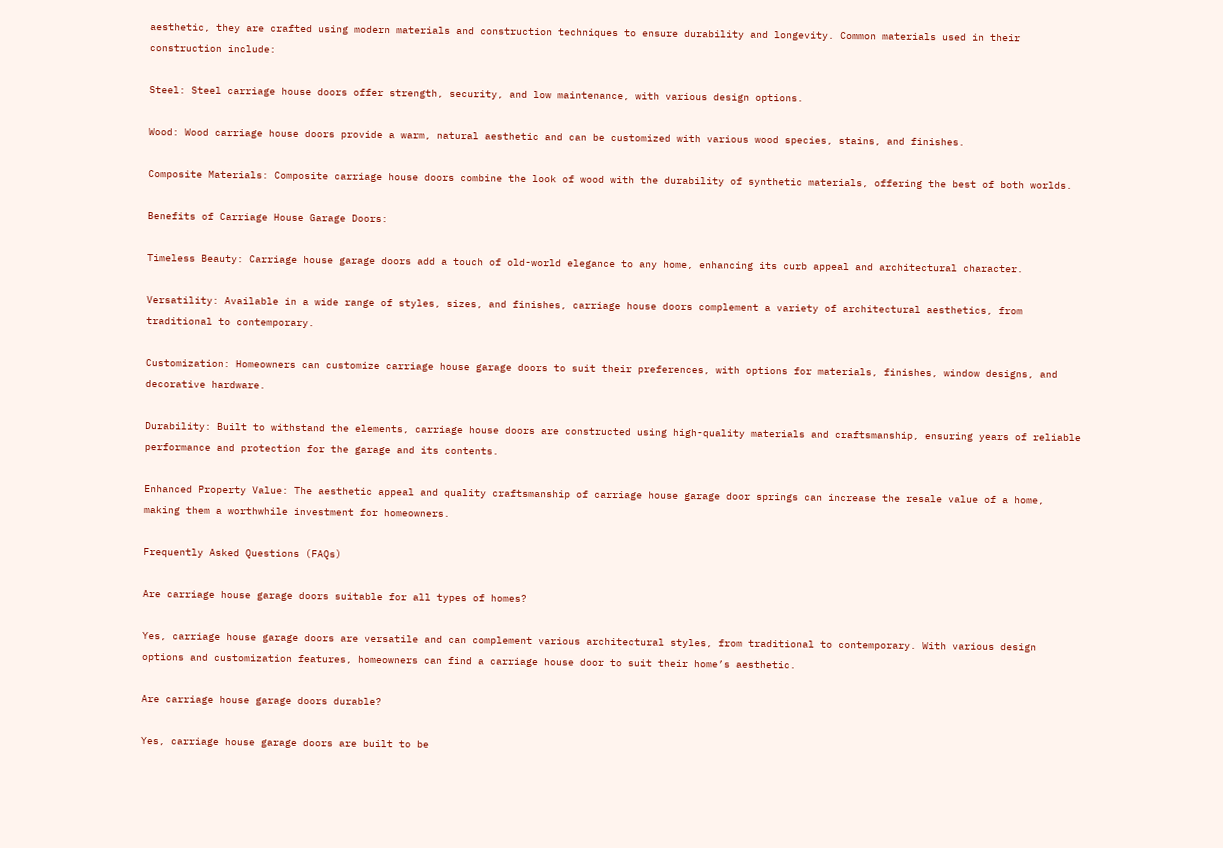aesthetic, they are crafted using modern materials and construction techniques to ensure durability and longevity. Common materials used in their construction include:

Steel: Steel carriage house doors offer strength, security, and low maintenance, with various design options.

Wood: Wood carriage house doors provide a warm, natural aesthetic and can be customized with various wood species, stains, and finishes.

Composite Materials: Composite carriage house doors combine the look of wood with the durability of synthetic materials, offering the best of both worlds.

Benefits of Carriage House Garage Doors:

Timeless Beauty: Carriage house garage doors add a touch of old-world elegance to any home, enhancing its curb appeal and architectural character.

Versatility: Available in a wide range of styles, sizes, and finishes, carriage house doors complement a variety of architectural aesthetics, from traditional to contemporary.

Customization: Homeowners can customize carriage house garage doors to suit their preferences, with options for materials, finishes, window designs, and decorative hardware.

Durability: Built to withstand the elements, carriage house doors are constructed using high-quality materials and craftsmanship, ensuring years of reliable performance and protection for the garage and its contents.

Enhanced Property Value: The aesthetic appeal and quality craftsmanship of carriage house garage door springs can increase the resale value of a home, making them a worthwhile investment for homeowners.

Frequently Asked Questions (FAQs)

Are carriage house garage doors suitable for all types of homes?

Yes, carriage house garage doors are versatile and can complement various architectural styles, from traditional to contemporary. With various design options and customization features, homeowners can find a carriage house door to suit their home’s aesthetic.

Are carriage house garage doors durable?

Yes, carriage house garage doors are built to be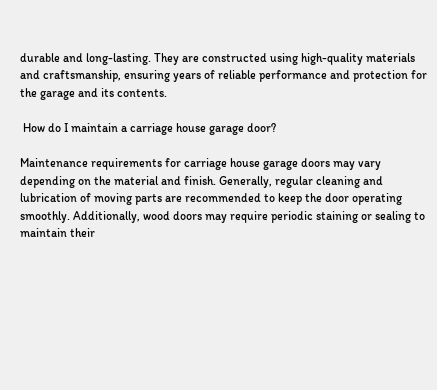durable and long-lasting. They are constructed using high-quality materials and craftsmanship, ensuring years of reliable performance and protection for the garage and its contents.

 How do I maintain a carriage house garage door?

Maintenance requirements for carriage house garage doors may vary depending on the material and finish. Generally, regular cleaning and lubrication of moving parts are recommended to keep the door operating smoothly. Additionally, wood doors may require periodic staining or sealing to maintain their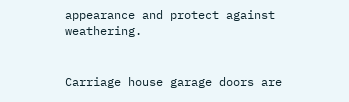appearance and protect against weathering.


Carriage house garage doors are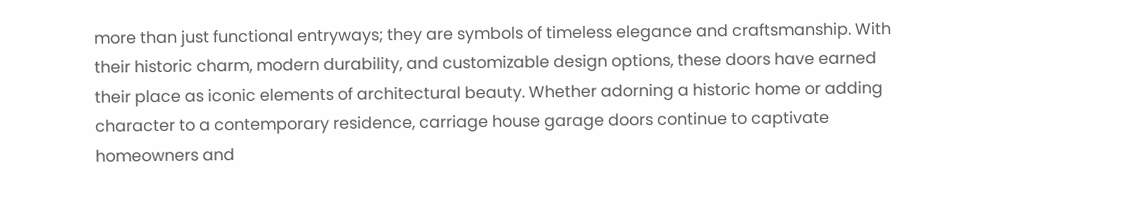more than just functional entryways; they are symbols of timeless elegance and craftsmanship. With their historic charm, modern durability, and customizable design options, these doors have earned their place as iconic elements of architectural beauty. Whether adorning a historic home or adding character to a contemporary residence, carriage house garage doors continue to captivate homeowners and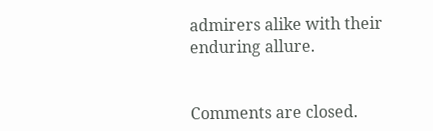admirers alike with their enduring allure.


Comments are closed.